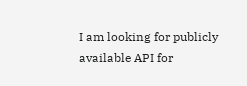I am looking for publicly available API for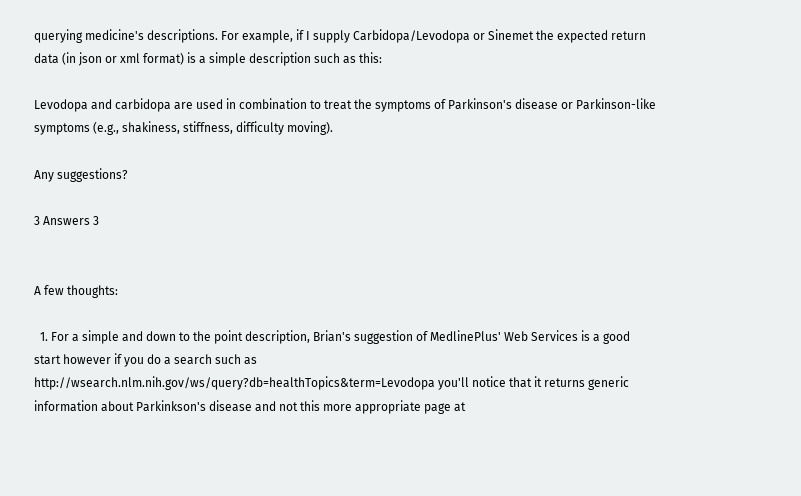querying medicine's descriptions. For example, if I supply Carbidopa/Levodopa or Sinemet the expected return data (in json or xml format) is a simple description such as this:

Levodopa and carbidopa are used in combination to treat the symptoms of Parkinson's disease or Parkinson-like symptoms (e.g., shakiness, stiffness, difficulty moving).

Any suggestions?

3 Answers 3


A few thoughts:

  1. For a simple and down to the point description, Brian's suggestion of MedlinePlus' Web Services is a good start however if you do a search such as http://wsearch.nlm.nih.gov/ws/query?db=healthTopics&term=Levodopa you'll notice that it returns generic information about Parkinkson's disease and not this more appropriate page at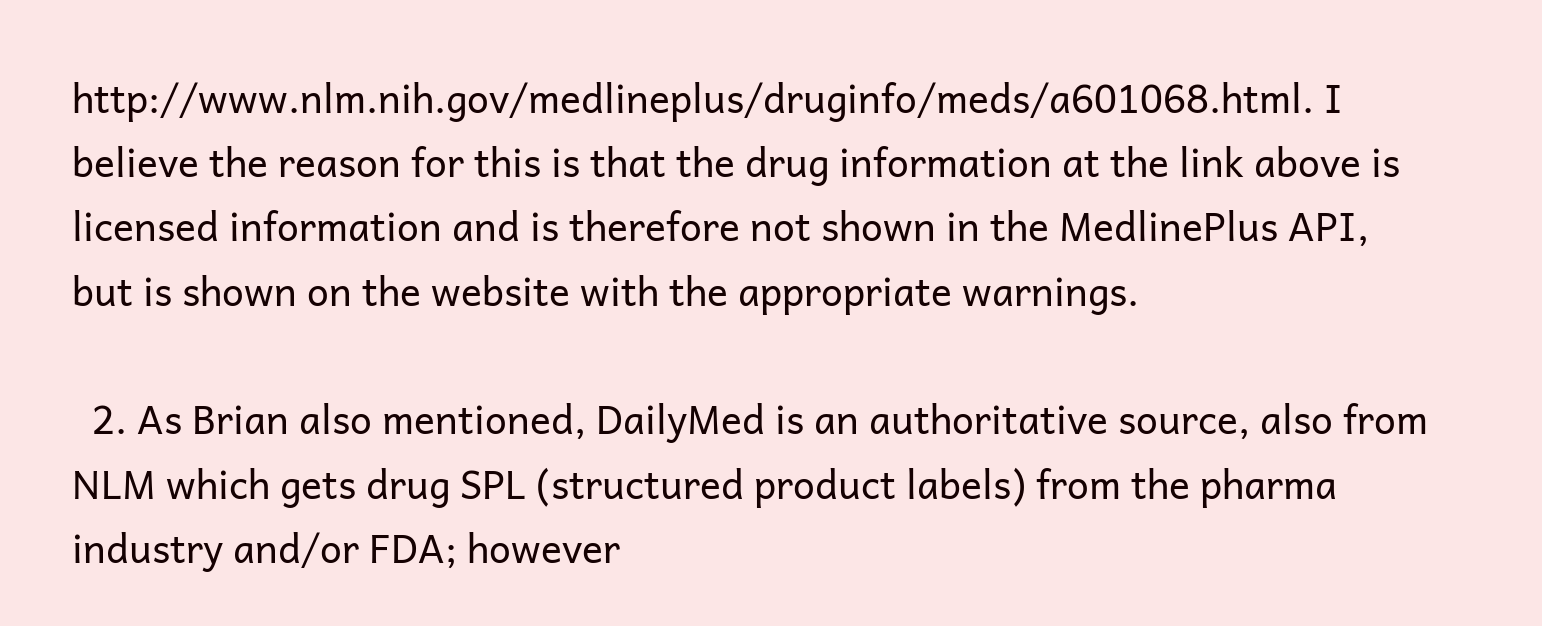http://www.nlm.nih.gov/medlineplus/druginfo/meds/a601068.html. I believe the reason for this is that the drug information at the link above is licensed information and is therefore not shown in the MedlinePlus API, but is shown on the website with the appropriate warnings.

  2. As Brian also mentioned, DailyMed is an authoritative source, also from NLM which gets drug SPL (structured product labels) from the pharma industry and/or FDA; however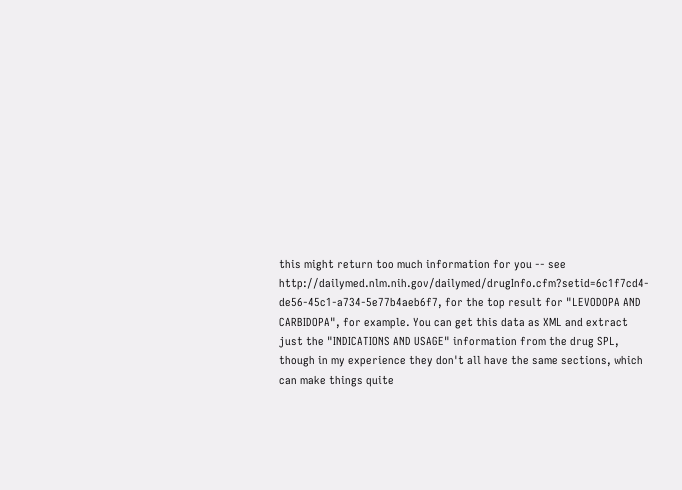this might return too much information for you -- see http://dailymed.nlm.nih.gov/dailymed/drugInfo.cfm?setid=6c1f7cd4-de56-45c1-a734-5e77b4aeb6f7, for the top result for "LEVODOPA AND CARBIDOPA", for example. You can get this data as XML and extract just the "INDICATIONS AND USAGE" information from the drug SPL, though in my experience they don't all have the same sections, which can make things quite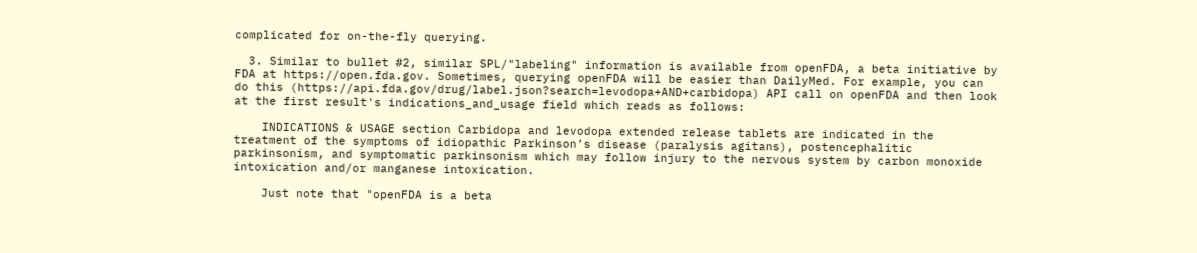complicated for on-the-fly querying.

  3. Similar to bullet #2, similar SPL/"labeling" information is available from openFDA, a beta initiative by FDA at https://open.fda.gov. Sometimes, querying openFDA will be easier than DailyMed. For example, you can do this (https://api.fda.gov/drug/label.json?search=levodopa+AND+carbidopa) API call on openFDA and then look at the first result's indications_and_usage field which reads as follows:

    INDICATIONS & USAGE section Carbidopa and levodopa extended release tablets are indicated in the treatment of the symptoms of idiopathic Parkinson’s disease (paralysis agitans), postencephalitic parkinsonism, and symptomatic parkinsonism which may follow injury to the nervous system by carbon monoxide intoxication and/or manganese intoxication.

    Just note that "openFDA is a beta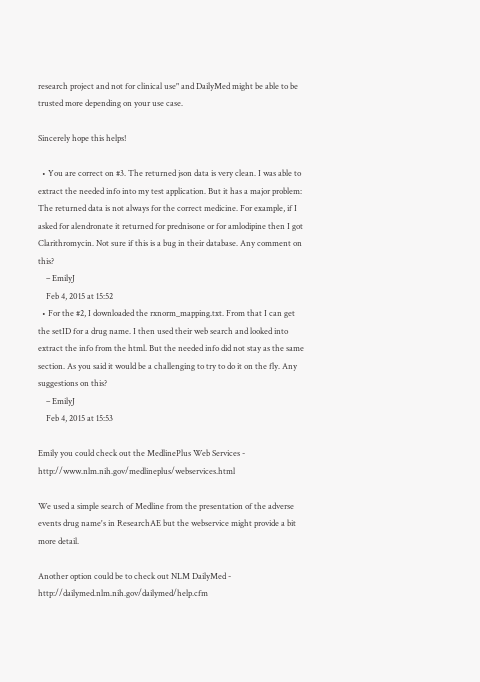research project and not for clinical use" and DailyMed might be able to be trusted more depending on your use case.

Sincerely hope this helps!

  • You are correct on #3. The returned json data is very clean. I was able to extract the needed info into my test application. But it has a major problem: The returned data is not always for the correct medicine. For example, if I asked for alendronate it returned for prednisone or for amlodipine then I got Clarithromycin. Not sure if this is a bug in their database. Any comment on this?
    – EmilyJ
    Feb 4, 2015 at 15:52
  • For the #2, I downloaded the rxnorm_mapping.txt. From that I can get the setID for a drug name. I then used their web search and looked into extract the info from the html. But the needed info did not stay as the same section. As you said it would be a challenging to try to do it on the fly. Any suggestions on this?
    – EmilyJ
    Feb 4, 2015 at 15:53

Emily you could check out the MedlinePlus Web Services - http://www.nlm.nih.gov/medlineplus/webservices.html

We used a simple search of Medline from the presentation of the adverse events drug name's in ResearchAE but the webservice might provide a bit more detail.

Another option could be to check out NLM DailyMed - http://dailymed.nlm.nih.gov/dailymed/help.cfm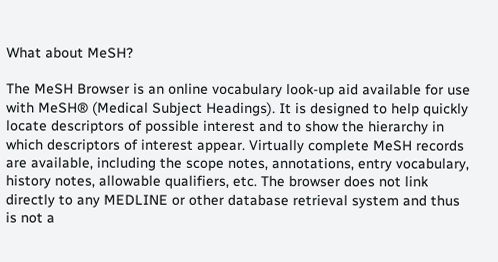What about MeSH?

The MeSH Browser is an online vocabulary look-up aid available for use with MeSH® (Medical Subject Headings). It is designed to help quickly locate descriptors of possible interest and to show the hierarchy in which descriptors of interest appear. Virtually complete MeSH records are available, including the scope notes, annotations, entry vocabulary, history notes, allowable qualifiers, etc. The browser does not link directly to any MEDLINE or other database retrieval system and thus is not a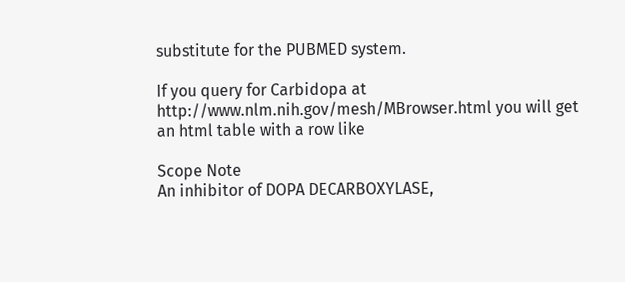substitute for the PUBMED system.

If you query for Carbidopa at http://www.nlm.nih.gov/mesh/MBrowser.html you will get an html table with a row like

Scope Note
An inhibitor of DOPA DECARBOXYLASE,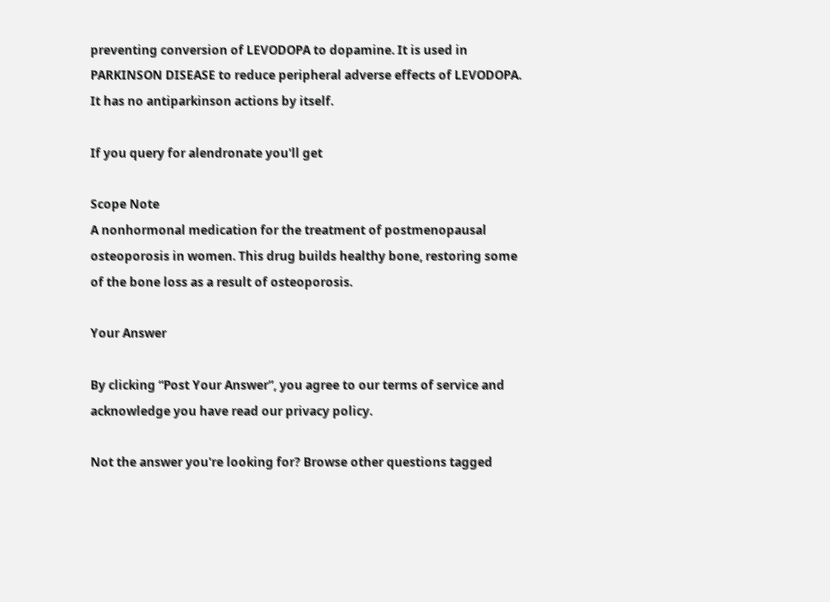preventing conversion of LEVODOPA to dopamine. It is used in PARKINSON DISEASE to reduce peripheral adverse effects of LEVODOPA. It has no antiparkinson actions by itself.

If you query for alendronate you'll get

Scope Note
A nonhormonal medication for the treatment of postmenopausal osteoporosis in women. This drug builds healthy bone, restoring some of the bone loss as a result of osteoporosis.

Your Answer

By clicking “Post Your Answer”, you agree to our terms of service and acknowledge you have read our privacy policy.

Not the answer you're looking for? Browse other questions tagged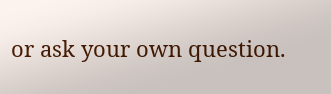or ask your own question.